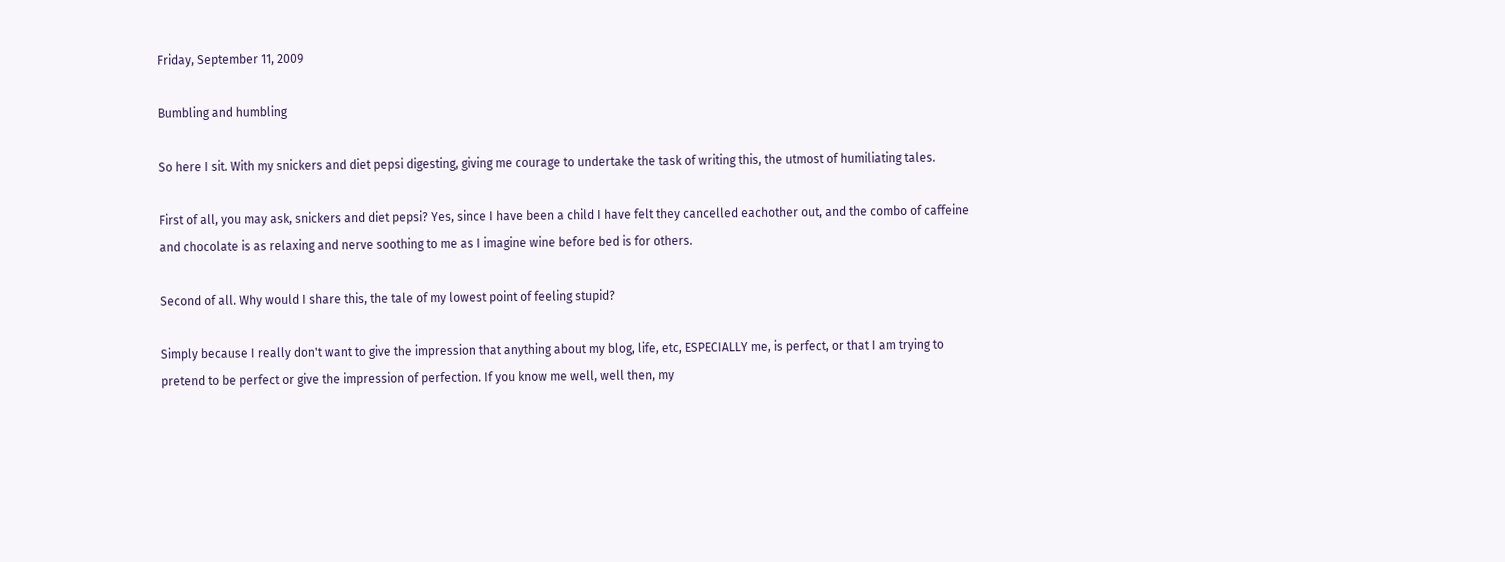Friday, September 11, 2009

Bumbling and humbling

So here I sit. With my snickers and diet pepsi digesting, giving me courage to undertake the task of writing this, the utmost of humiliating tales.

First of all, you may ask, snickers and diet pepsi? Yes, since I have been a child I have felt they cancelled eachother out, and the combo of caffeine and chocolate is as relaxing and nerve soothing to me as I imagine wine before bed is for others.

Second of all. Why would I share this, the tale of my lowest point of feeling stupid?

Simply because I really don't want to give the impression that anything about my blog, life, etc, ESPECIALLY me, is perfect, or that I am trying to pretend to be perfect or give the impression of perfection. If you know me well, well then, my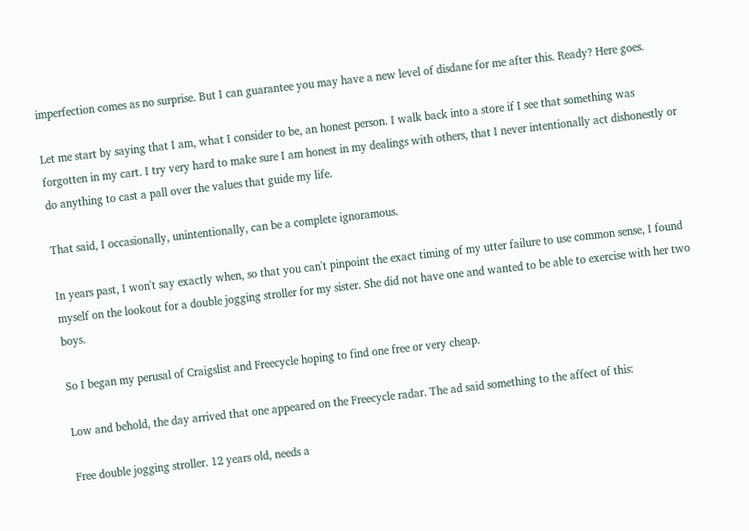imperfection comes as no surprise. But I can guarantee you may have a new level of disdane for me after this. Ready? Here goes.

Let me start by saying that I am, what I consider to be, an honest person. I walk back into a store if I see that something was forgotten in my cart. I try very hard to make sure I am honest in my dealings with others, that I never intentionally act dishonestly or do anything to cast a pall over the values that guide my life.

That said, I occasionally, unintentionally, can be a complete ignoramous.

In years past, I won't say exactly when, so that you can't pinpoint the exact timing of my utter failure to use common sense, I found myself on the lookout for a double jogging stroller for my sister. She did not have one and wanted to be able to exercise with her two boys.

So I began my perusal of Craigslist and Freecycle hoping to find one free or very cheap.

Low and behold, the day arrived that one appeared on the Freecycle radar. The ad said something to the affect of this:

Free double jogging stroller. 12 years old, needs a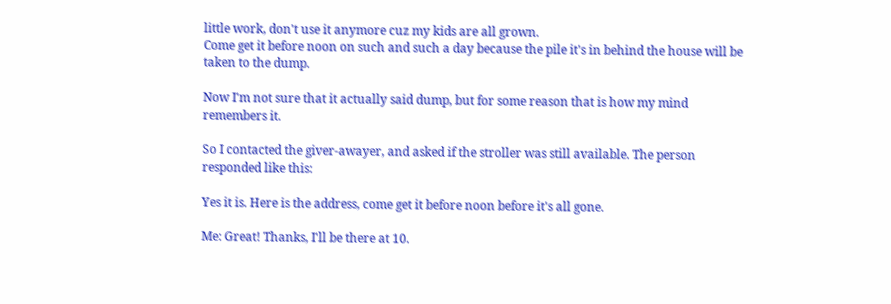little work, don't use it anymore cuz my kids are all grown.
Come get it before noon on such and such a day because the pile it's in behind the house will be taken to the dump.

Now I'm not sure that it actually said dump, but for some reason that is how my mind remembers it.

So I contacted the giver-awayer, and asked if the stroller was still available. The person responded like this:

Yes it is. Here is the address, come get it before noon before it's all gone.

Me: Great! Thanks, I'll be there at 10.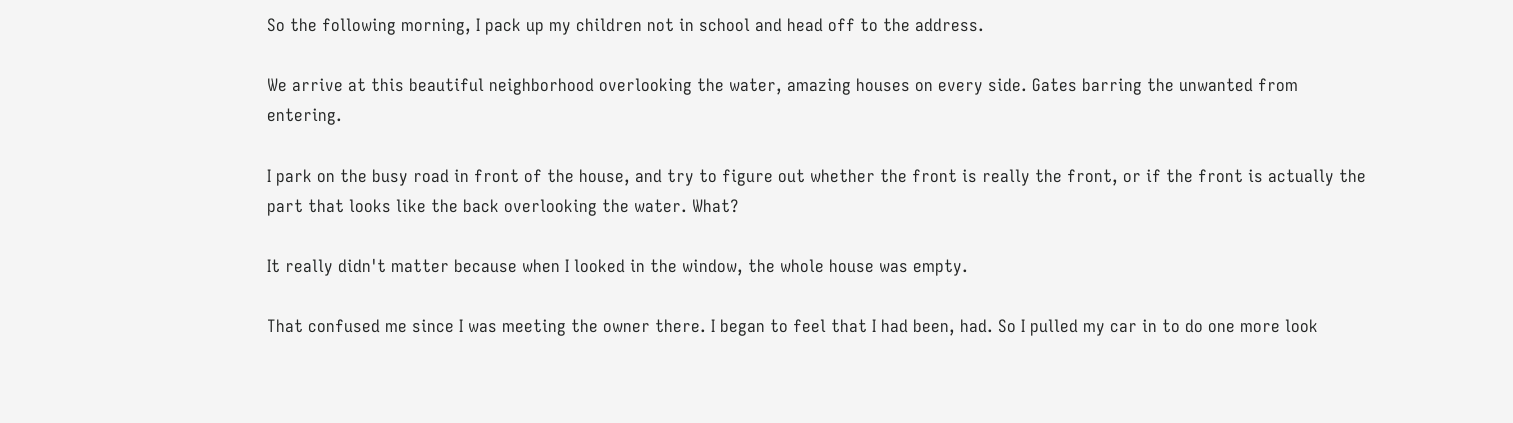So the following morning, I pack up my children not in school and head off to the address.

We arrive at this beautiful neighborhood overlooking the water, amazing houses on every side. Gates barring the unwanted from entering.

I park on the busy road in front of the house, and try to figure out whether the front is really the front, or if the front is actually the part that looks like the back overlooking the water. What?

It really didn't matter because when I looked in the window, the whole house was empty.

That confused me since I was meeting the owner there. I began to feel that I had been, had. So I pulled my car in to do one more look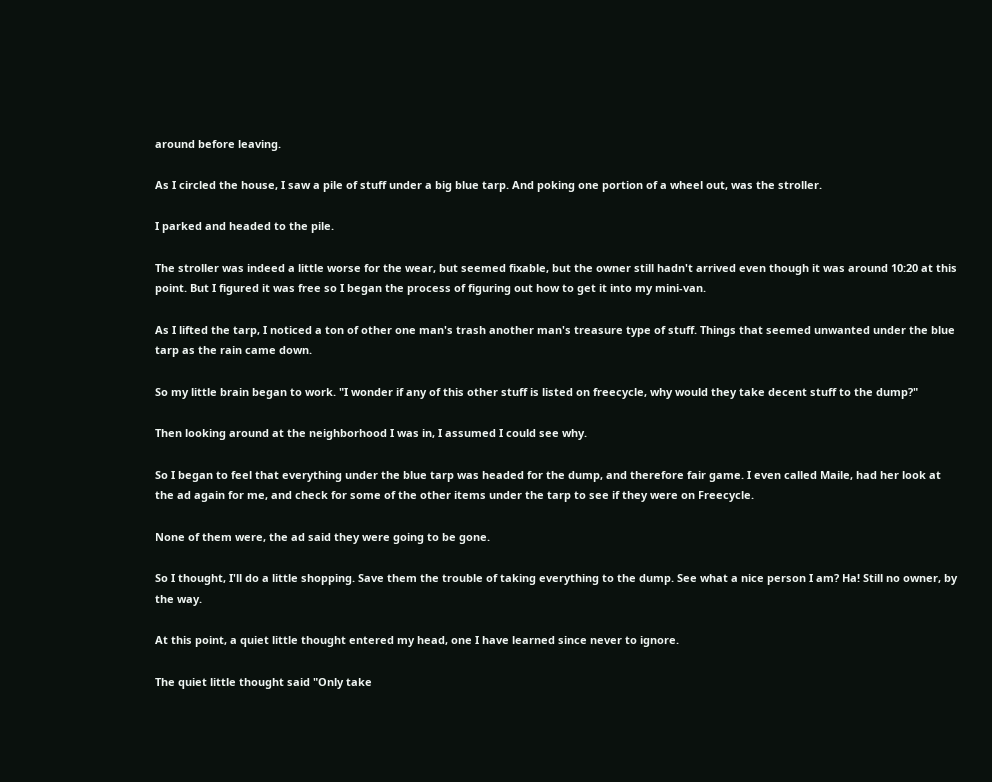around before leaving.

As I circled the house, I saw a pile of stuff under a big blue tarp. And poking one portion of a wheel out, was the stroller.

I parked and headed to the pile.

The stroller was indeed a little worse for the wear, but seemed fixable, but the owner still hadn't arrived even though it was around 10:20 at this point. But I figured it was free so I began the process of figuring out how to get it into my mini-van.

As I lifted the tarp, I noticed a ton of other one man's trash another man's treasure type of stuff. Things that seemed unwanted under the blue tarp as the rain came down.

So my little brain began to work. "I wonder if any of this other stuff is listed on freecycle, why would they take decent stuff to the dump?"

Then looking around at the neighborhood I was in, I assumed I could see why.

So I began to feel that everything under the blue tarp was headed for the dump, and therefore fair game. I even called Maile, had her look at the ad again for me, and check for some of the other items under the tarp to see if they were on Freecycle.

None of them were, the ad said they were going to be gone.

So I thought, I'll do a little shopping. Save them the trouble of taking everything to the dump. See what a nice person I am? Ha! Still no owner, by the way.

At this point, a quiet little thought entered my head, one I have learned since never to ignore.

The quiet little thought said "Only take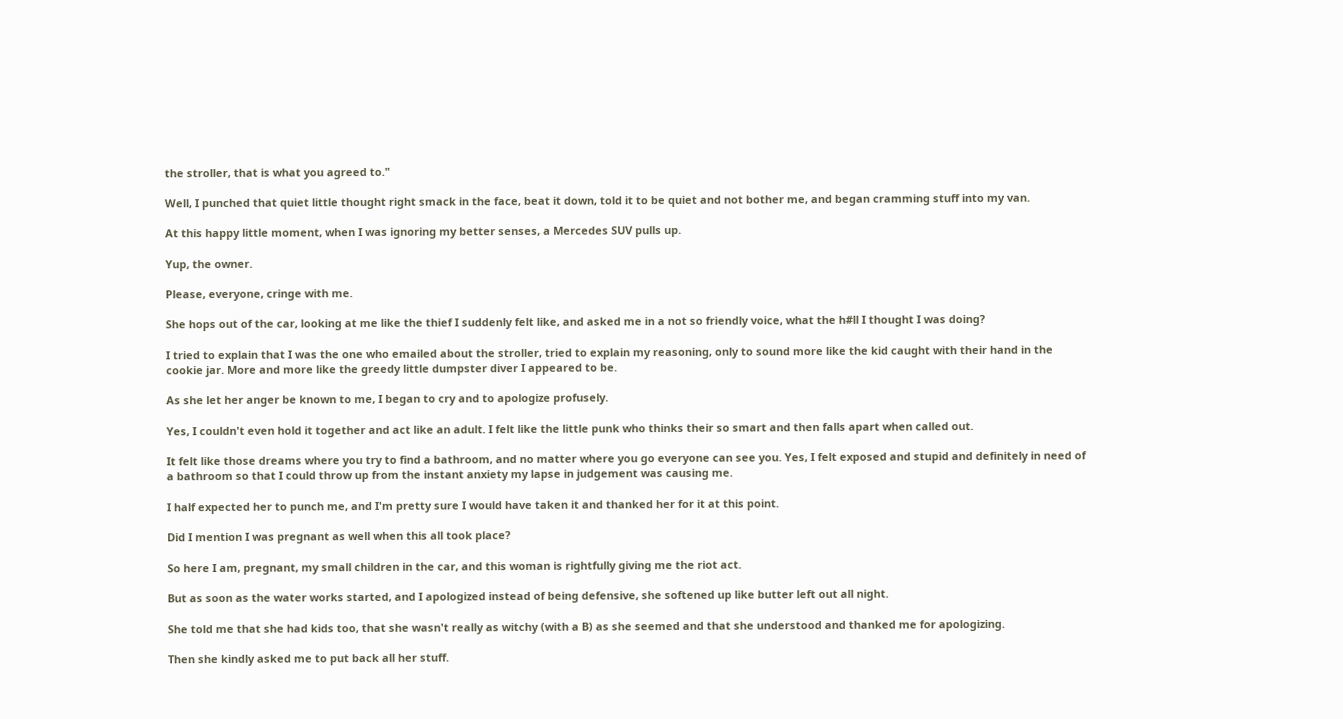the stroller, that is what you agreed to."

Well, I punched that quiet little thought right smack in the face, beat it down, told it to be quiet and not bother me, and began cramming stuff into my van.

At this happy little moment, when I was ignoring my better senses, a Mercedes SUV pulls up.

Yup, the owner.

Please, everyone, cringe with me.

She hops out of the car, looking at me like the thief I suddenly felt like, and asked me in a not so friendly voice, what the h#ll I thought I was doing?

I tried to explain that I was the one who emailed about the stroller, tried to explain my reasoning, only to sound more like the kid caught with their hand in the cookie jar. More and more like the greedy little dumpster diver I appeared to be.

As she let her anger be known to me, I began to cry and to apologize profusely.

Yes, I couldn't even hold it together and act like an adult. I felt like the little punk who thinks their so smart and then falls apart when called out.

It felt like those dreams where you try to find a bathroom, and no matter where you go everyone can see you. Yes, I felt exposed and stupid and definitely in need of a bathroom so that I could throw up from the instant anxiety my lapse in judgement was causing me.

I half expected her to punch me, and I'm pretty sure I would have taken it and thanked her for it at this point.

Did I mention I was pregnant as well when this all took place?

So here I am, pregnant, my small children in the car, and this woman is rightfully giving me the riot act.

But as soon as the water works started, and I apologized instead of being defensive, she softened up like butter left out all night.

She told me that she had kids too, that she wasn't really as witchy (with a B) as she seemed and that she understood and thanked me for apologizing.

Then she kindly asked me to put back all her stuff.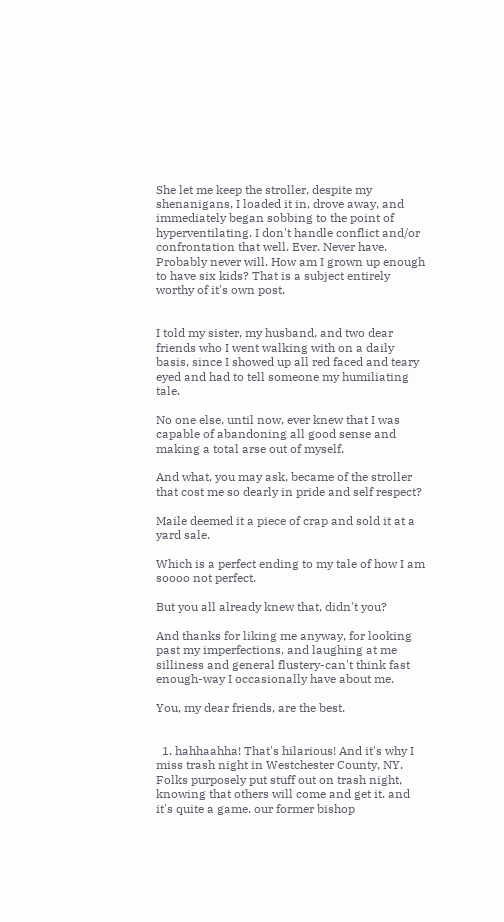She let me keep the stroller, despite my shenanigans, I loaded it in, drove away, and immediately began sobbing to the point of hyperventilating. I don't handle conflict and/or confrontation that well. Ever. Never have. Probably never will. How am I grown up enough to have six kids? That is a subject entirely worthy of it's own post.


I told my sister, my husband, and two dear friends who I went walking with on a daily basis, since I showed up all red faced and teary eyed and had to tell someone my humiliating tale.

No one else, until now, ever knew that I was capable of abandoning all good sense and making a total arse out of myself.

And what, you may ask, became of the stroller that cost me so dearly in pride and self respect?

Maile deemed it a piece of crap and sold it at a yard sale.

Which is a perfect ending to my tale of how I am soooo not perfect.

But you all already knew that, didn't you?

And thanks for liking me anyway, for looking past my imperfections, and laughing at me silliness and general flustery-can't think fast enough-way I occasionally have about me.

You, my dear friends, are the best.


  1. hahhaahha! That's hilarious! And it's why I miss trash night in Westchester County, NY. Folks purposely put stuff out on trash night, knowing that others will come and get it. and it's quite a game. our former bishop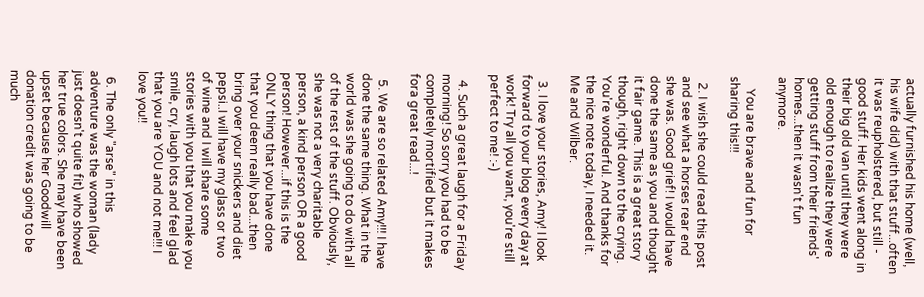actually furnished his home (well, his wife did) with that stuff...often it was reupholstered, but still - good stuff. Her kids went along in their big old van until they were old enough to realize they were getting stuff from their friends' homes...then it wasn't fun anymore.

    You are brave and fun for sharing this!!!

  2. I wish she could read this post and see what a horses rear end she was. Good grief! I would have done the same as you and thought it fair game. This is a great story though, right down to the crying. You're wonderful. And thanks for the nice note today, I needed it. Me and Wilber.

  3. I love your stories, Amy! I look forward to your blog every day at work! Try all you want, you're still perfect to me! :-)

  4. Such a great laugh for a Friday morning! So sorry you had to be completely mortified but it makes fora great read...!

  5. We are so related Amy!!! I have done the same thing. What in the world was she going to do with all of the rest of the stuff. Obviously, she was not a very charitable person, a kind person OR a good person! However...if this is the ONLY thing that you have done that you deem really bad...then bring over your snickers and diet pepsi..I will have my glass or two of wine and I will share some stories with you that you make you smile, cry, laugh lots and feel glad that you are YOU and not me!!! I love you!!

  6. The only "arse" in this adventure was the woman (lady just doesn't quite fit) who showed her true colors. She may have been upset because her Goodwill donation credit was going to be much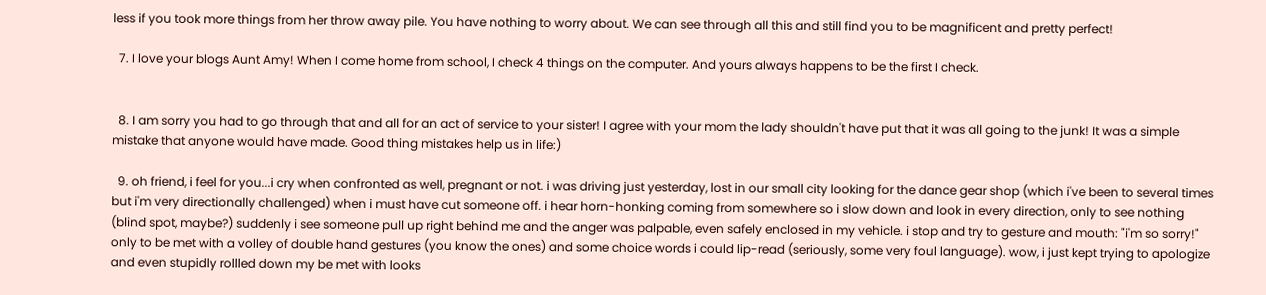less if you took more things from her throw away pile. You have nothing to worry about. We can see through all this and still find you to be magnificent and pretty perfect!

  7. I love your blogs Aunt Amy! When I come home from school, I check 4 things on the computer. And yours always happens to be the first I check.


  8. I am sorry you had to go through that and all for an act of service to your sister! I agree with your mom the lady shouldn't have put that it was all going to the junk! It was a simple mistake that anyone would have made. Good thing mistakes help us in life:)

  9. oh friend, i feel for you...i cry when confronted as well, pregnant or not. i was driving just yesterday, lost in our small city looking for the dance gear shop (which i've been to several times but i'm very directionally challenged) when i must have cut someone off. i hear horn-honking coming from somewhere so i slow down and look in every direction, only to see nothing (blind spot, maybe?) suddenly i see someone pull up right behind me and the anger was palpable, even safely enclosed in my vehicle. i stop and try to gesture and mouth: "i'm so sorry!" only to be met with a volley of double hand gestures (you know the ones) and some choice words i could lip-read (seriously, some very foul language). wow, i just kept trying to apologize and even stupidly rollled down my be met with looks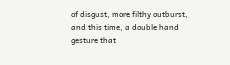of disgust, more filthy outburst, and this time, a double hand gesture that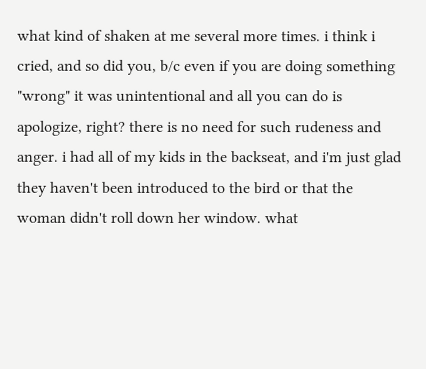what kind of shaken at me several more times. i think i cried, and so did you, b/c even if you are doing something "wrong" it was unintentional and all you can do is apologize, right? there is no need for such rudeness and anger. i had all of my kids in the backseat, and i'm just glad they haven't been introduced to the bird or that the woman didn't roll down her window. what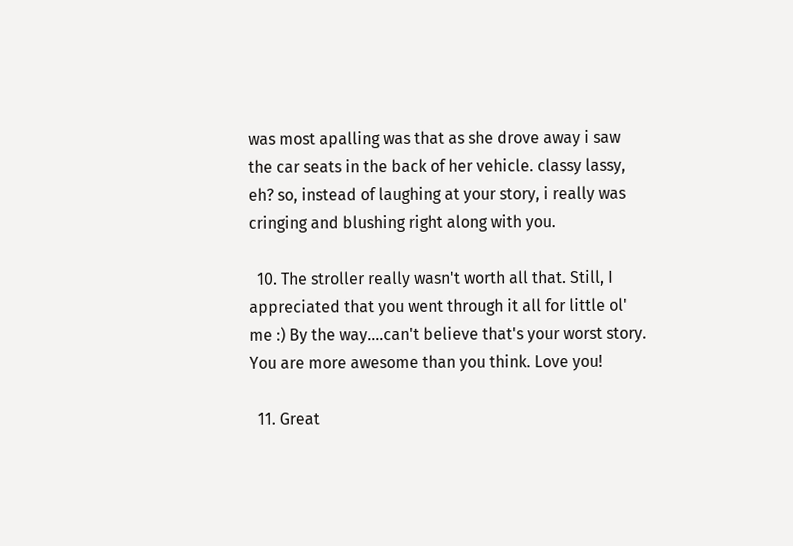was most apalling was that as she drove away i saw the car seats in the back of her vehicle. classy lassy, eh? so, instead of laughing at your story, i really was cringing and blushing right along with you.

  10. The stroller really wasn't worth all that. Still, I appreciated that you went through it all for little ol' me :) By the way....can't believe that's your worst story. You are more awesome than you think. Love you!

  11. Great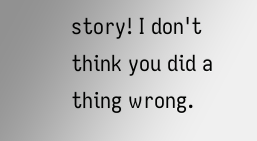story! I don't think you did a thing wrong.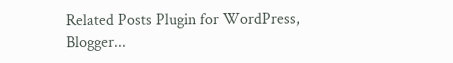Related Posts Plugin for WordPress, Blogger...